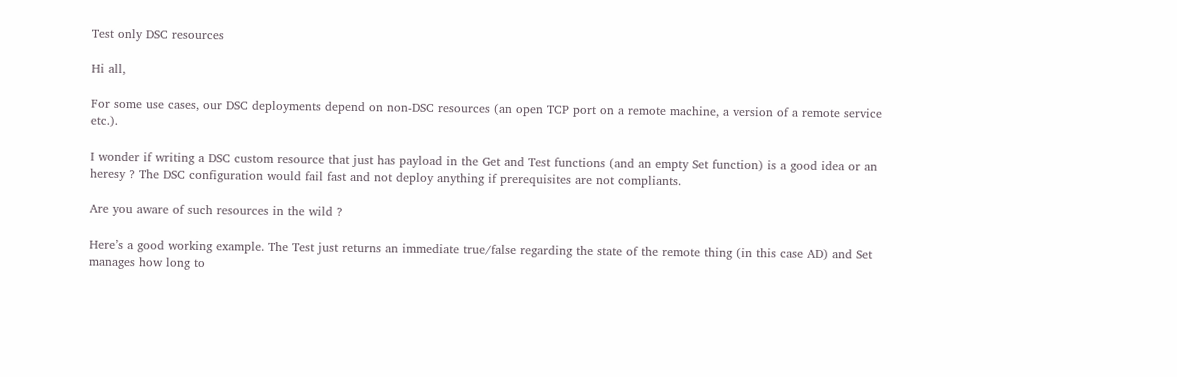Test only DSC resources

Hi all,

For some use cases, our DSC deployments depend on non-DSC resources (an open TCP port on a remote machine, a version of a remote service etc.).

I wonder if writing a DSC custom resource that just has payload in the Get and Test functions (and an empty Set function) is a good idea or an heresy ? The DSC configuration would fail fast and not deploy anything if prerequisites are not compliants.

Are you aware of such resources in the wild ?

Here’s a good working example. The Test just returns an immediate true/false regarding the state of the remote thing (in this case AD) and Set manages how long to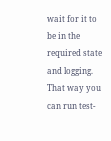wait for it to be in the required state and logging. That way you can run test-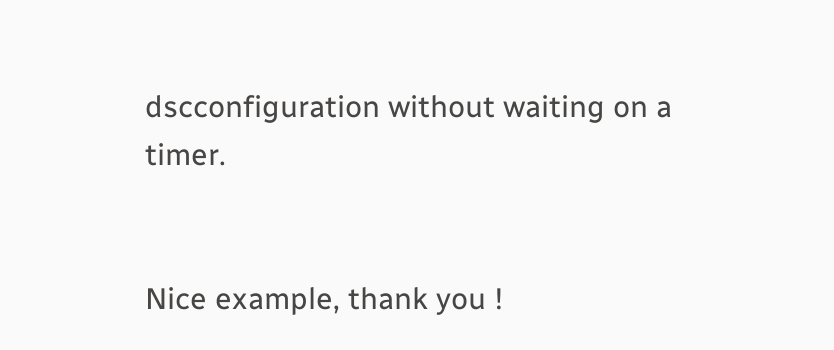dscconfiguration without waiting on a timer.


Nice example, thank you !